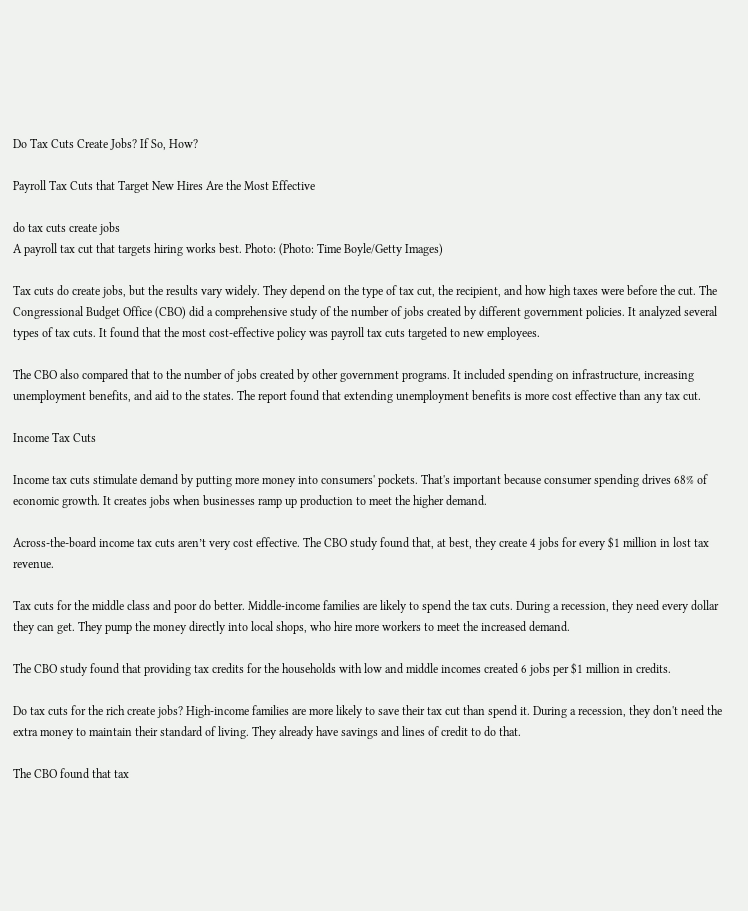Do Tax Cuts Create Jobs? If So, How?

Payroll Tax Cuts that Target New Hires Are the Most Effective

do tax cuts create jobs
A payroll tax cut that targets hiring works best. Photo: (Photo: Time Boyle/Getty Images)

Tax cuts do create jobs, but the results vary widely. They depend on the type of tax cut, the recipient, and how high taxes were before the cut. The Congressional Budget Office (CBO) did a comprehensive study of the number of jobs created by different government policies. It analyzed several types of tax cuts. It found that the most cost-effective policy was payroll tax cuts targeted to new employees.

The CBO also compared that to the number of jobs created by other government programs. It included spending on infrastructure, increasing unemployment benefits, and aid to the states. The report found that extending unemployment benefits is more cost effective than any tax cut.

Income Tax Cuts

Income tax cuts stimulate demand by putting more money into consumers' pockets. That's important because consumer spending drives 68% of economic growth. It creates jobs when businesses ramp up production to meet the higher demand.

Across-the-board income tax cuts aren’t very cost effective. The CBO study found that, at best, they create 4 jobs for every $1 million in lost tax revenue.

Tax cuts for the middle class and poor do better. Middle-income families are likely to spend the tax cuts. During a recession, they need every dollar they can get. They pump the money directly into local shops, who hire more workers to meet the increased demand.

The CBO study found that providing tax credits for the households with low and middle incomes created 6 jobs per $1 million in credits.

Do tax cuts for the rich create jobs? High-income families are more likely to save their tax cut than spend it. During a recession, they don't need the extra money to maintain their standard of living. They already have savings and lines of credit to do that.

The CBO found that tax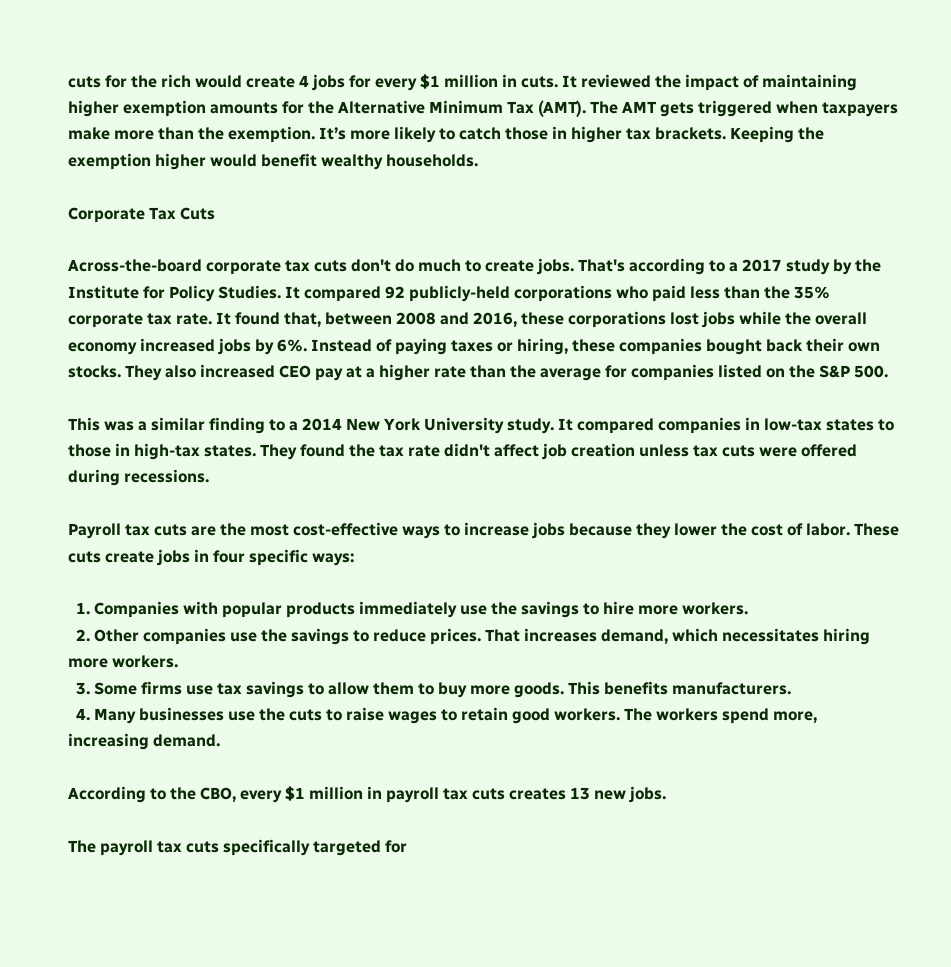cuts for the rich would create 4 jobs for every $1 million in cuts. It reviewed the impact of maintaining higher exemption amounts for the Alternative Minimum Tax (AMT). The AMT gets triggered when taxpayers make more than the exemption. It’s more likely to catch those in higher tax brackets. Keeping the exemption higher would benefit wealthy households.

Corporate Tax Cuts

Across-the-board corporate tax cuts don't do much to create jobs. That's according to a 2017 study by the Institute for Policy Studies. It compared 92 publicly-held corporations who paid less than the 35% corporate tax rate. It found that, between 2008 and 2016, these corporations lost jobs while the overall economy increased jobs by 6%. Instead of paying taxes or hiring, these companies bought back their own stocks. They also increased CEO pay at a higher rate than the average for companies listed on the S&P 500.

This was a similar finding to a 2014 New York University study. It compared companies in low-tax states to those in high-tax states. They found the tax rate didn't affect job creation unless tax cuts were offered during recessions.

Payroll tax cuts are the most cost-effective ways to increase jobs because they lower the cost of labor. These cuts create jobs in four specific ways:

  1. Companies with popular products immediately use the savings to hire more workers.
  2. Other companies use the savings to reduce prices. That increases demand, which necessitates hiring more workers.
  3. Some firms use tax savings to allow them to buy more goods. This benefits manufacturers.
  4. Many businesses use the cuts to raise wages to retain good workers. The workers spend more, increasing demand.

According to the CBO, every $1 million in payroll tax cuts creates 13 new jobs.

The payroll tax cuts specifically targeted for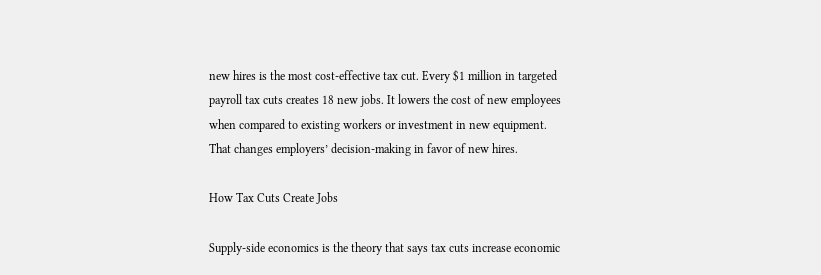new hires is the most cost-effective tax cut. Every $1 million in targeted payroll tax cuts creates 18 new jobs. It lowers the cost of new employees when compared to existing workers or investment in new equipment. That changes employers’ decision-making in favor of new hires.

How Tax Cuts Create Jobs

Supply-side economics is the theory that says tax cuts increase economic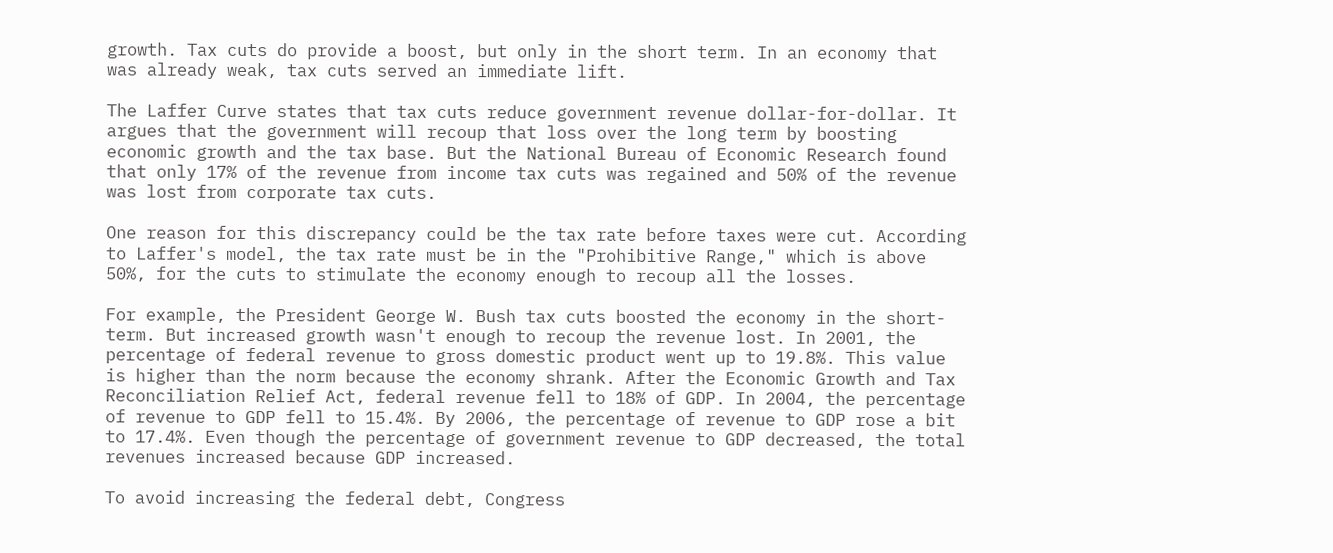growth. Tax cuts do provide a boost, but only in the short term. In an economy that was already weak, tax cuts served an immediate lift.

The Laffer Curve states that tax cuts reduce government revenue dollar-for-dollar. It argues that the government will recoup that loss over the long term by boosting economic growth and the tax base. But the National Bureau of Economic Research found that only 17% of the revenue from income tax cuts was regained and 50% of the revenue was lost from corporate tax cuts.

One reason for this discrepancy could be the tax rate before taxes were cut. According to Laffer's model, the tax rate must be in the "Prohibitive Range," which is above 50%, for the cuts to stimulate the economy enough to recoup all the losses.

For example, the President George W. Bush tax cuts boosted the economy in the short-term. But increased growth wasn't enough to recoup the revenue lost. In 2001, the percentage of federal revenue to gross domestic product went up to 19.8%. This value is higher than the norm because the economy shrank. After the Economic Growth and Tax Reconciliation Relief Act, federal revenue fell to 18% of GDP. In 2004, the percentage of revenue to GDP fell to 15.4%. By 2006, the percentage of revenue to GDP rose a bit to 17.4%. Even though the percentage of government revenue to GDP decreased, the total revenues increased because GDP increased.

To avoid increasing the federal debt, Congress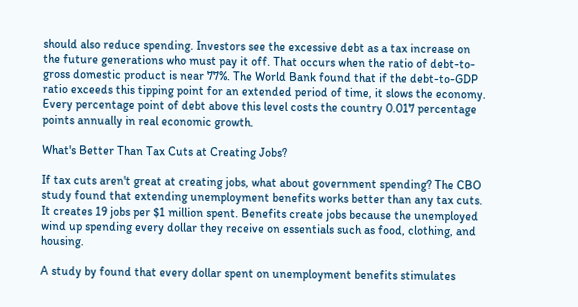should also reduce spending. Investors see the excessive debt as a tax increase on the future generations who must pay it off. That occurs when the ratio of debt-to-gross domestic product is near 77%. The World Bank found that if the debt-to-GDP ratio exceeds this tipping point for an extended period of time, it slows the economy. Every percentage point of debt above this level costs the country 0.017 percentage points annually in real economic growth.

What's Better Than Tax Cuts at Creating Jobs?

If tax cuts aren't great at creating jobs, what about government spending? The CBO study found that extending unemployment benefits works better than any tax cuts. It creates 19 jobs per $1 million spent. Benefits create jobs because the unemployed wind up spending every dollar they receive on essentials such as food, clothing, and housing.

A study by found that every dollar spent on unemployment benefits stimulates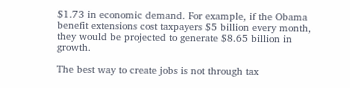$1.73 in economic demand. For example, if the Obama benefit extensions cost taxpayers $5 billion every month, they would be projected to generate $8.65 billion in growth.

The best way to create jobs is not through tax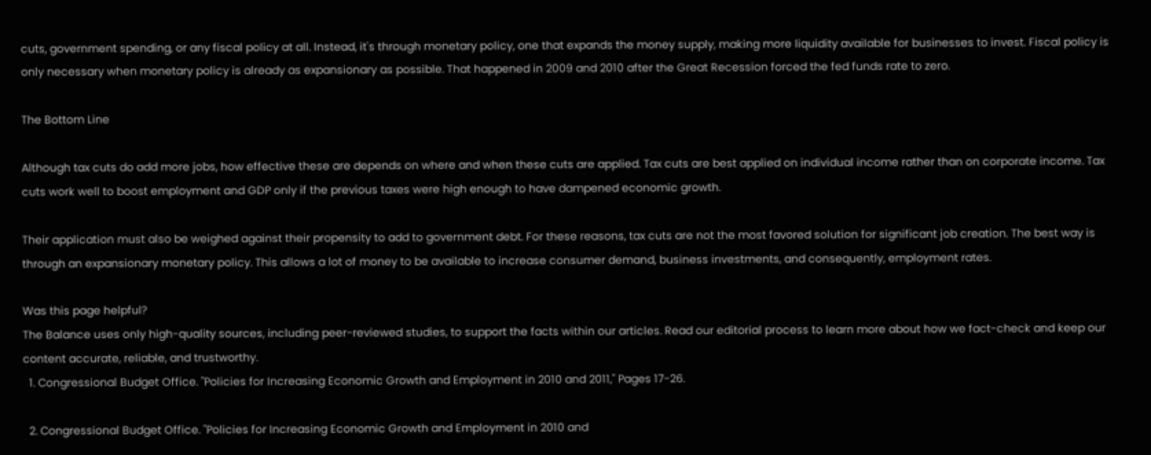cuts, government spending, or any fiscal policy at all. Instead, it's through monetary policy, one that expands the money supply, making more liquidity available for businesses to invest. Fiscal policy is only necessary when monetary policy is already as expansionary as possible. That happened in 2009 and 2010 after the Great Recession forced the fed funds rate to zero.

The Bottom Line

Although tax cuts do add more jobs, how effective these are depends on where and when these cuts are applied. Tax cuts are best applied on individual income rather than on corporate income. Tax cuts work well to boost employment and GDP only if the previous taxes were high enough to have dampened economic growth.

Their application must also be weighed against their propensity to add to government debt. For these reasons, tax cuts are not the most favored solution for significant job creation. The best way is through an expansionary monetary policy. This allows a lot of money to be available to increase consumer demand, business investments, and consequently, employment rates.

Was this page helpful?
The Balance uses only high-quality sources, including peer-reviewed studies, to support the facts within our articles. Read our editorial process to learn more about how we fact-check and keep our content accurate, reliable, and trustworthy.
  1. Congressional Budget Office. "Policies for Increasing Economic Growth and Employment in 2010 and 2011," Pages 17-26.

  2. Congressional Budget Office. "Policies for Increasing Economic Growth and Employment in 2010 and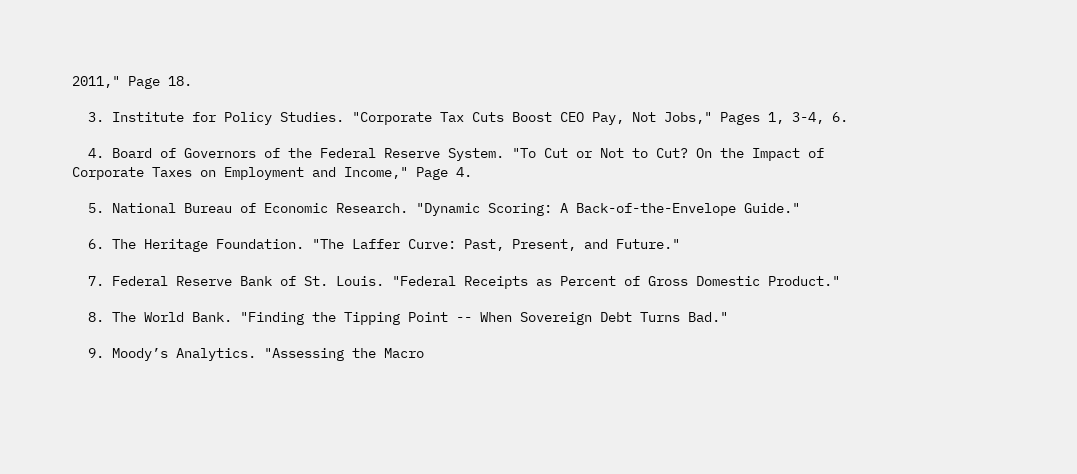2011," Page 18.

  3. Institute for Policy Studies. "Corporate Tax Cuts Boost CEO Pay, Not Jobs," Pages 1, 3-4, 6.

  4. Board of Governors of the Federal Reserve System. "To Cut or Not to Cut? On the Impact of Corporate Taxes on Employment and Income," Page 4.

  5. National Bureau of Economic Research. "Dynamic Scoring: A Back-of-the-Envelope Guide."

  6. The Heritage Foundation. "The Laffer Curve: Past, Present, and Future."

  7. Federal Reserve Bank of St. Louis. "Federal Receipts as Percent of Gross Domestic Product."

  8. The World Bank. "Finding the Tipping Point -- When Sovereign Debt Turns Bad."

  9. Moody’s Analytics. "Assessing the Macro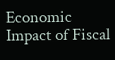Economic Impact of Fiscal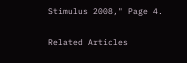Stimulus 2008," Page 4.

Related Articles